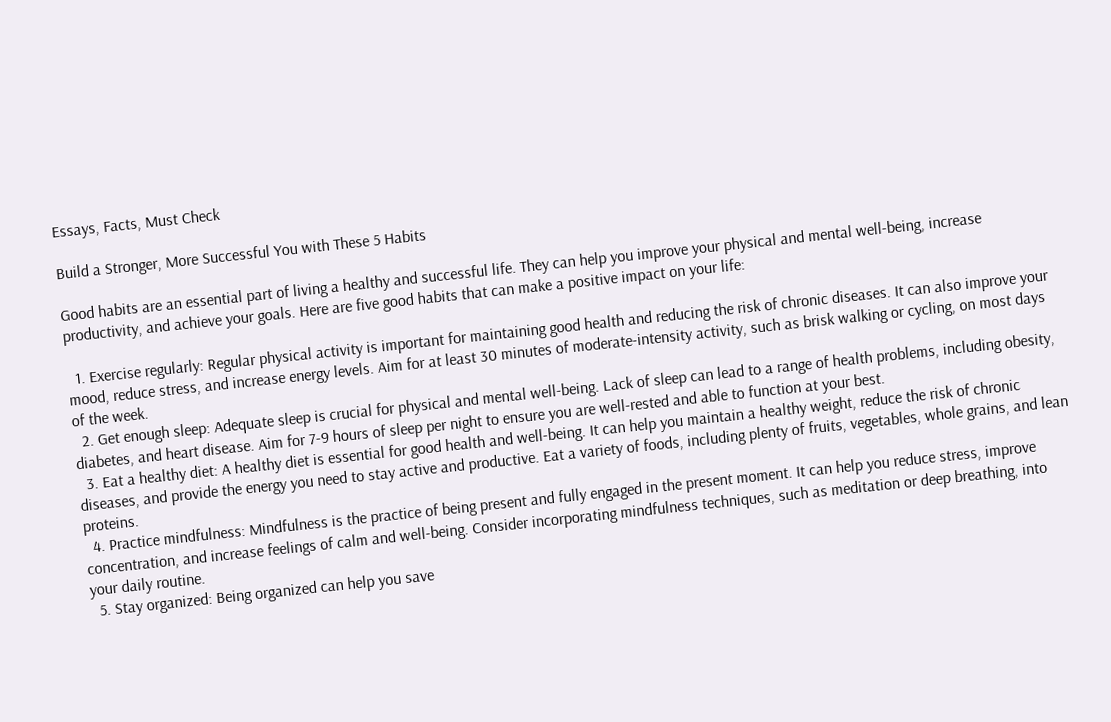Essays, Facts, Must Check

Build a Stronger, More Successful You with These 5 Habits

Good habits are an essential part of living a healthy and successful life. They can help you improve your physical and mental well-being, increase productivity, and achieve your goals. Here are five good habits that can make a positive impact on your life:

  1. Exercise regularly: Regular physical activity is important for maintaining good health and reducing the risk of chronic diseases. It can also improve your mood, reduce stress, and increase energy levels. Aim for at least 30 minutes of moderate-intensity activity, such as brisk walking or cycling, on most days of the week.
  2. Get enough sleep: Adequate sleep is crucial for physical and mental well-being. Lack of sleep can lead to a range of health problems, including obesity, diabetes, and heart disease. Aim for 7-9 hours of sleep per night to ensure you are well-rested and able to function at your best.
  3. Eat a healthy diet: A healthy diet is essential for good health and well-being. It can help you maintain a healthy weight, reduce the risk of chronic diseases, and provide the energy you need to stay active and productive. Eat a variety of foods, including plenty of fruits, vegetables, whole grains, and lean proteins.
  4. Practice mindfulness: Mindfulness is the practice of being present and fully engaged in the present moment. It can help you reduce stress, improve concentration, and increase feelings of calm and well-being. Consider incorporating mindfulness techniques, such as meditation or deep breathing, into your daily routine.
  5. Stay organized: Being organized can help you save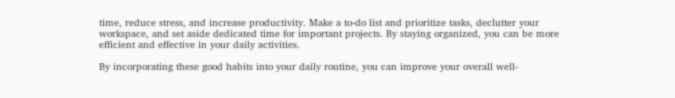time, reduce stress, and increase productivity. Make a to-do list and prioritize tasks, declutter your workspace, and set aside dedicated time for important projects. By staying organized, you can be more efficient and effective in your daily activities.

By incorporating these good habits into your daily routine, you can improve your overall well-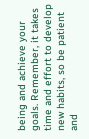being and achieve your goals. Remember, it takes time and effort to develop new habits, so be patient and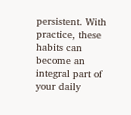persistent. With practice, these habits can become an integral part of your daily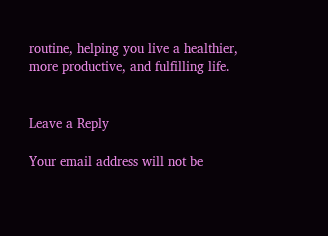routine, helping you live a healthier, more productive, and fulfilling life.


Leave a Reply

Your email address will not be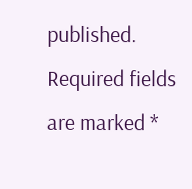published. Required fields are marked *